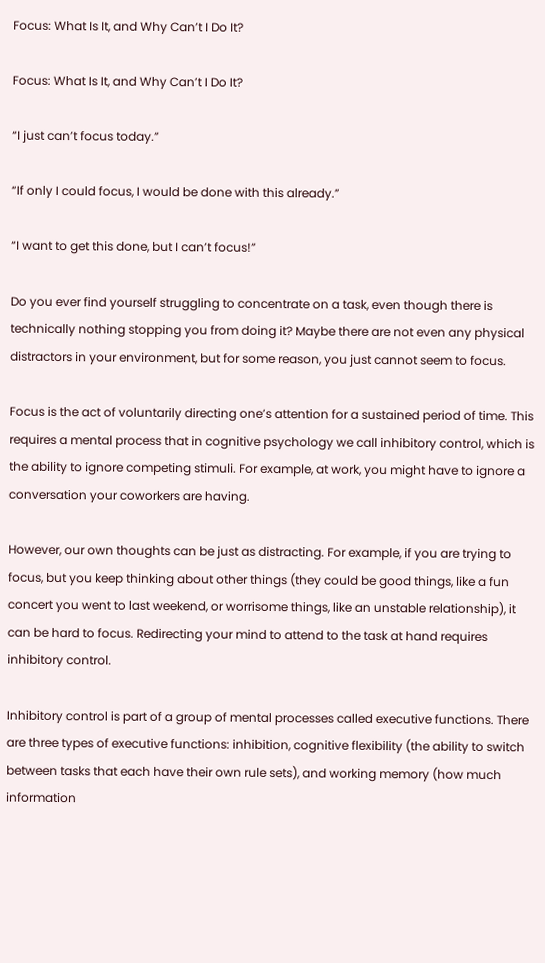Focus: What Is It, and Why Can’t I Do It?

Focus: What Is It, and Why Can’t I Do It?

“I just can’t focus today.”

“If only I could focus, I would be done with this already.”

“I want to get this done, but I can’t focus!”

Do you ever find yourself struggling to concentrate on a task, even though there is technically nothing stopping you from doing it? Maybe there are not even any physical distractors in your environment, but for some reason, you just cannot seem to focus.

Focus is the act of voluntarily directing one’s attention for a sustained period of time. This requires a mental process that in cognitive psychology we call inhibitory control, which is the ability to ignore competing stimuli. For example, at work, you might have to ignore a conversation your coworkers are having.

However, our own thoughts can be just as distracting. For example, if you are trying to focus, but you keep thinking about other things (they could be good things, like a fun concert you went to last weekend, or worrisome things, like an unstable relationship), it can be hard to focus. Redirecting your mind to attend to the task at hand requires inhibitory control.

Inhibitory control is part of a group of mental processes called executive functions. There are three types of executive functions: inhibition, cognitive flexibility (the ability to switch between tasks that each have their own rule sets), and working memory (how much information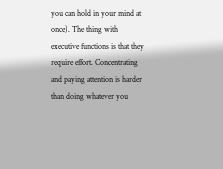you can hold in your mind at once). The thing with executive functions is that they require effort. Concentrating and paying attention is harder than doing whatever you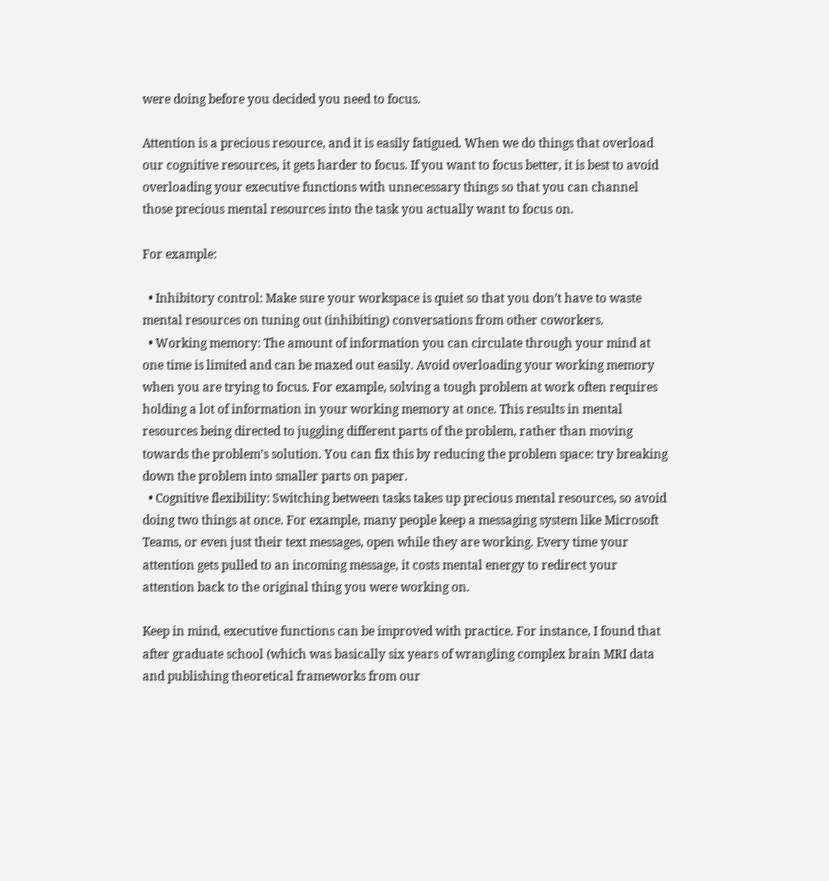were doing before you decided you need to focus.

Attention is a precious resource, and it is easily fatigued. When we do things that overload our cognitive resources, it gets harder to focus. If you want to focus better, it is best to avoid overloading your executive functions with unnecessary things so that you can channel those precious mental resources into the task you actually want to focus on.

For example:

  • Inhibitory control: Make sure your workspace is quiet so that you don’t have to waste mental resources on tuning out (inhibiting) conversations from other coworkers.
  • Working memory: The amount of information you can circulate through your mind at one time is limited and can be maxed out easily. Avoid overloading your working memory when you are trying to focus. For example, solving a tough problem at work often requires holding a lot of information in your working memory at once. This results in mental resources being directed to juggling different parts of the problem, rather than moving towards the problem’s solution. You can fix this by reducing the problem space: try breaking down the problem into smaller parts on paper.
  • Cognitive flexibility: Switching between tasks takes up precious mental resources, so avoid doing two things at once. For example, many people keep a messaging system like Microsoft Teams, or even just their text messages, open while they are working. Every time your attention gets pulled to an incoming message, it costs mental energy to redirect your attention back to the original thing you were working on.

Keep in mind, executive functions can be improved with practice. For instance, I found that after graduate school (which was basically six years of wrangling complex brain MRI data and publishing theoretical frameworks from our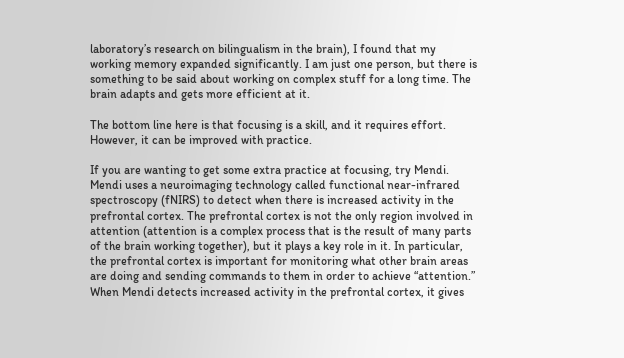laboratory’s research on bilingualism in the brain), I found that my working memory expanded significantly. I am just one person, but there is something to be said about working on complex stuff for a long time. The brain adapts and gets more efficient at it.

The bottom line here is that focusing is a skill, and it requires effort. However, it can be improved with practice.

If you are wanting to get some extra practice at focusing, try Mendi. Mendi uses a neuroimaging technology called functional near-infrared spectroscopy (fNIRS) to detect when there is increased activity in the prefrontal cortex. The prefrontal cortex is not the only region involved in attention (attention is a complex process that is the result of many parts of the brain working together), but it plays a key role in it. In particular, the prefrontal cortex is important for monitoring what other brain areas are doing and sending commands to them in order to achieve “attention.” When Mendi detects increased activity in the prefrontal cortex, it gives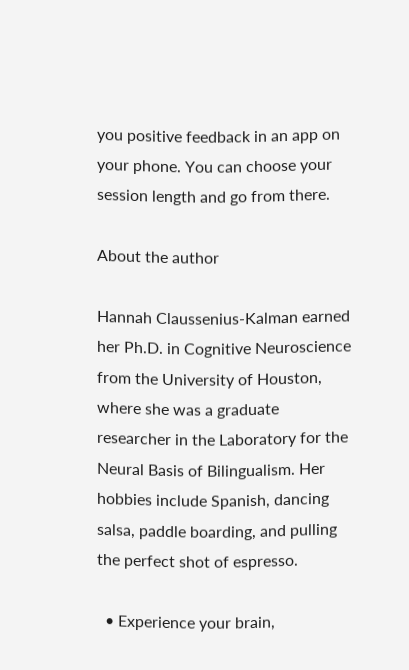you positive feedback in an app on your phone. You can choose your session length and go from there.

About the author

Hannah Claussenius-Kalman earned her Ph.D. in Cognitive Neuroscience from the University of Houston, where she was a graduate researcher in the Laboratory for the Neural Basis of Bilingualism. Her hobbies include Spanish, dancing salsa, paddle boarding, and pulling the perfect shot of espresso.

  • Experience your brain,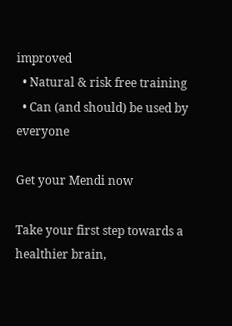improved
  • Natural & risk free training
  • Can (and should) be used by everyone

Get your Mendi now

Take your first step towards a healthier brain,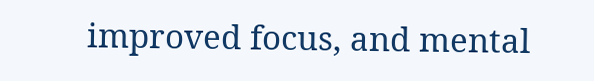improved focus, and mental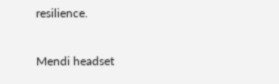resilience.

Mendi headset